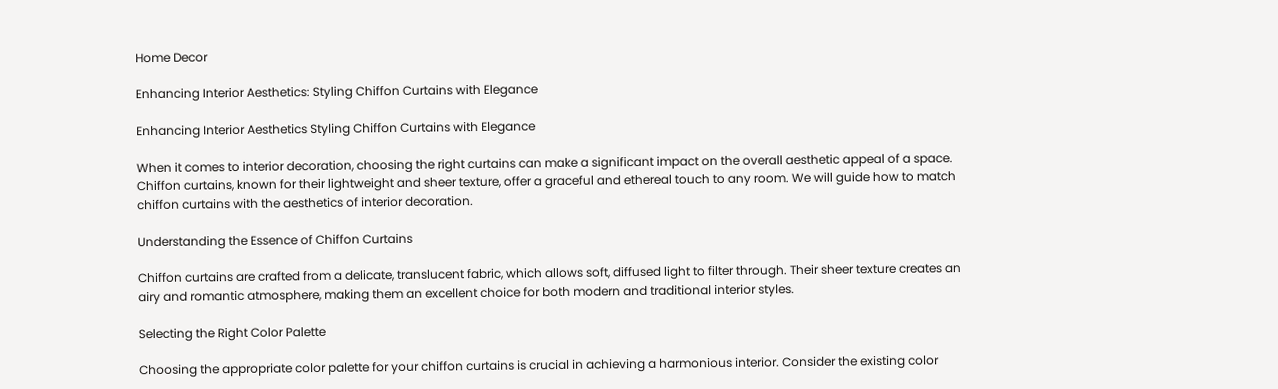Home Decor

Enhancing Interior Aesthetics: Styling Chiffon Curtains with Elegance

Enhancing Interior Aesthetics Styling Chiffon Curtains with Elegance

When it comes to interior decoration, choosing the right curtains can make a significant impact on the overall aesthetic appeal of a space. Chiffon curtains, known for their lightweight and sheer texture, offer a graceful and ethereal touch to any room. We will guide how to match chiffon curtains with the aesthetics of interior decoration.

Understanding the Essence of Chiffon Curtains

Chiffon curtains are crafted from a delicate, translucent fabric, which allows soft, diffused light to filter through. Their sheer texture creates an airy and romantic atmosphere, making them an excellent choice for both modern and traditional interior styles.

Selecting the Right Color Palette

Choosing the appropriate color palette for your chiffon curtains is crucial in achieving a harmonious interior. Consider the existing color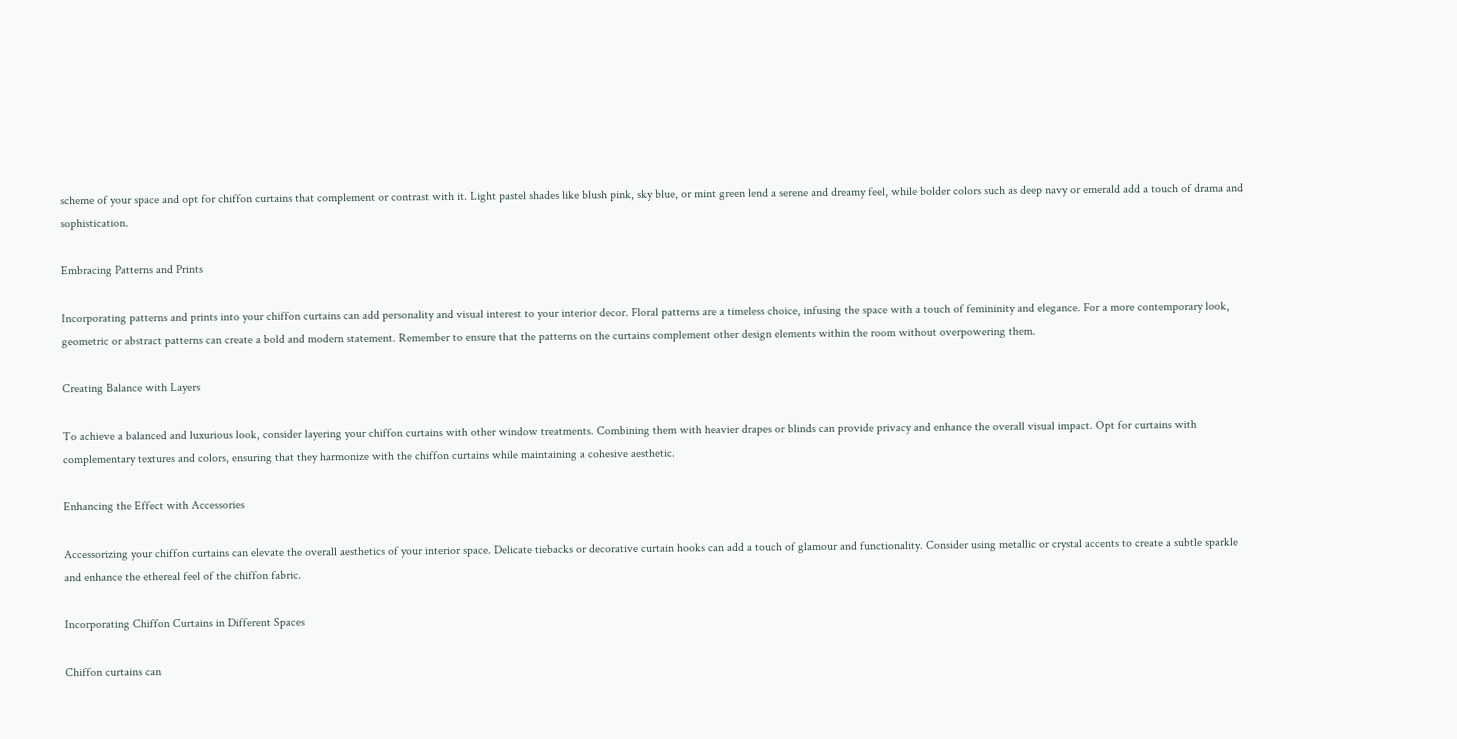scheme of your space and opt for chiffon curtains that complement or contrast with it. Light pastel shades like blush pink, sky blue, or mint green lend a serene and dreamy feel, while bolder colors such as deep navy or emerald add a touch of drama and sophistication.

Embracing Patterns and Prints

Incorporating patterns and prints into your chiffon curtains can add personality and visual interest to your interior decor. Floral patterns are a timeless choice, infusing the space with a touch of femininity and elegance. For a more contemporary look, geometric or abstract patterns can create a bold and modern statement. Remember to ensure that the patterns on the curtains complement other design elements within the room without overpowering them.

Creating Balance with Layers

To achieve a balanced and luxurious look, consider layering your chiffon curtains with other window treatments. Combining them with heavier drapes or blinds can provide privacy and enhance the overall visual impact. Opt for curtains with complementary textures and colors, ensuring that they harmonize with the chiffon curtains while maintaining a cohesive aesthetic.

Enhancing the Effect with Accessories

Accessorizing your chiffon curtains can elevate the overall aesthetics of your interior space. Delicate tiebacks or decorative curtain hooks can add a touch of glamour and functionality. Consider using metallic or crystal accents to create a subtle sparkle and enhance the ethereal feel of the chiffon fabric.

Incorporating Chiffon Curtains in Different Spaces

Chiffon curtains can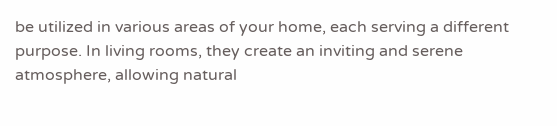be utilized in various areas of your home, each serving a different purpose. In living rooms, they create an inviting and serene atmosphere, allowing natural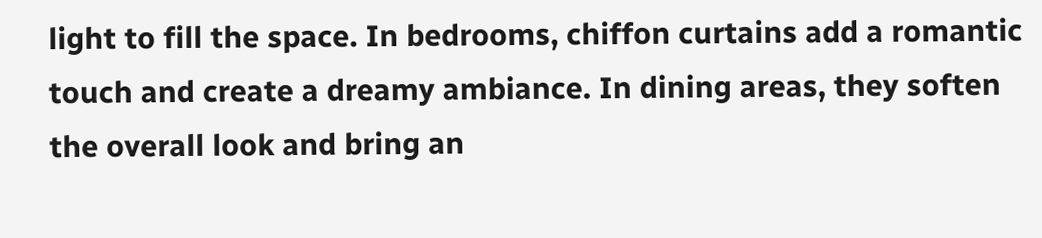light to fill the space. In bedrooms, chiffon curtains add a romantic touch and create a dreamy ambiance. In dining areas, they soften the overall look and bring an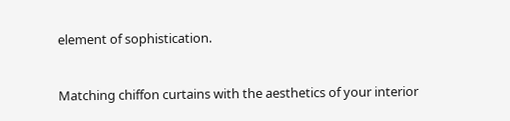element of sophistication.


Matching chiffon curtains with the aesthetics of your interior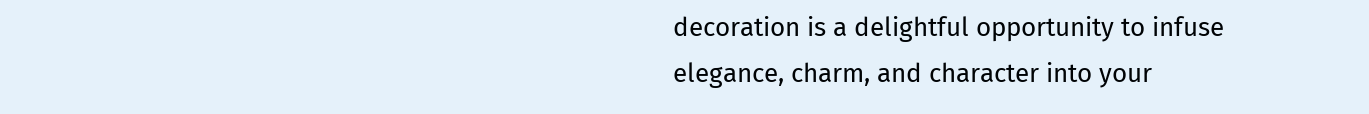decoration is a delightful opportunity to infuse elegance, charm, and character into your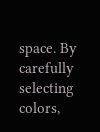space. By carefully selecting colors,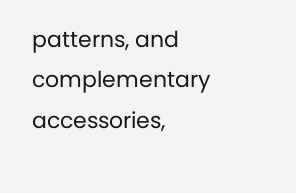patterns, and complementary accessories,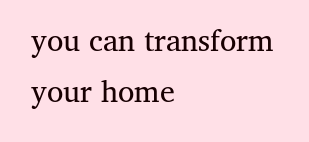you can transform your home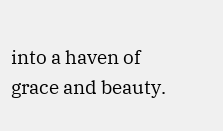into a haven of grace and beauty.